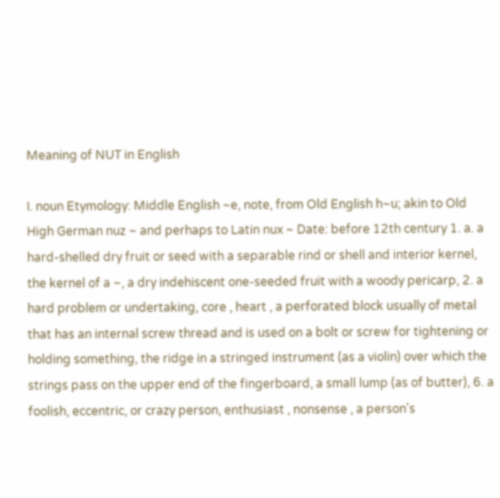Meaning of NUT in English

I. noun Etymology: Middle English ~e, note, from Old English h~u; akin to Old High German nuz ~ and perhaps to Latin nux ~ Date: before 12th century 1. a. a hard-shelled dry fruit or seed with a separable rind or shell and interior kernel, the kernel of a ~, a dry indehiscent one-seeded fruit with a woody pericarp, 2. a hard problem or undertaking, core , heart , a perforated block usually of metal that has an internal screw thread and is used on a bolt or screw for tightening or holding something, the ridge in a stringed instrument (as a violin) over which the strings pass on the upper end of the fingerboard, a small lump (as of butter), 6. a foolish, eccentric, or crazy person, enthusiast , nonsense , a person's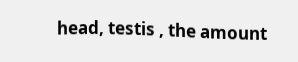head, testis , the amount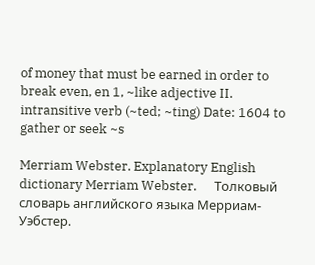of money that must be earned in order to break even, en 1, ~like adjective II. intransitive verb (~ted; ~ting) Date: 1604 to gather or seek ~s

Merriam Webster. Explanatory English dictionary Merriam Webster.      Толковый словарь английского языка Мерриам-Уэбстер.